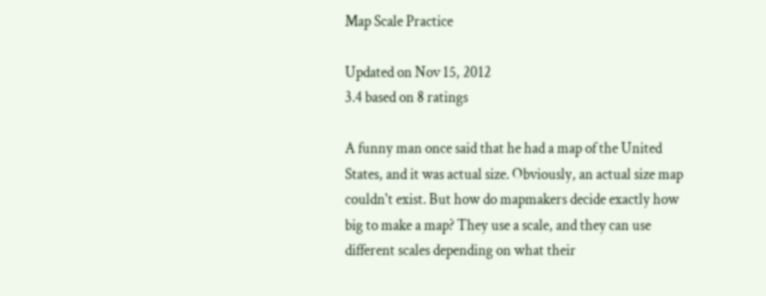Map Scale Practice

Updated on Nov 15, 2012
3.4 based on 8 ratings

A funny man once said that he had a map of the United States, and it was actual size. Obviously, an actual size map couldn't exist. But how do mapmakers decide exactly how big to make a map? They use a scale, and they can use different scales depending on what their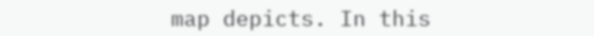map depicts. In this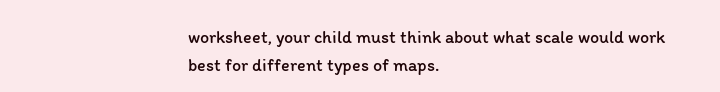worksheet, your child must think about what scale would work best for different types of maps.